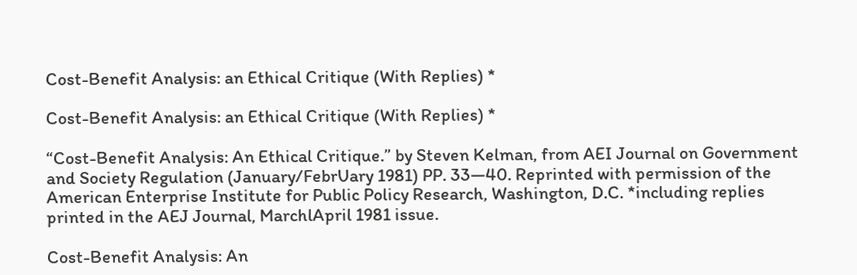Cost-Benefit Analysis: an Ethical Critique (With Replies) *

Cost-Benefit Analysis: an Ethical Critique (With Replies) *

“Cost-Benefit Analysis: An Ethical Critique.” by Steven Kelman, from AEI Journal on Government and Society Regulation (January/FebrUary 1981) PP. 33—40. Reprinted with permission of the American Enterprise Institute for Public Policy Research, Washington, D.C. *including replies printed in the AEJ Journal, MarchlApril 1981 issue.

Cost-Benefit Analysis: An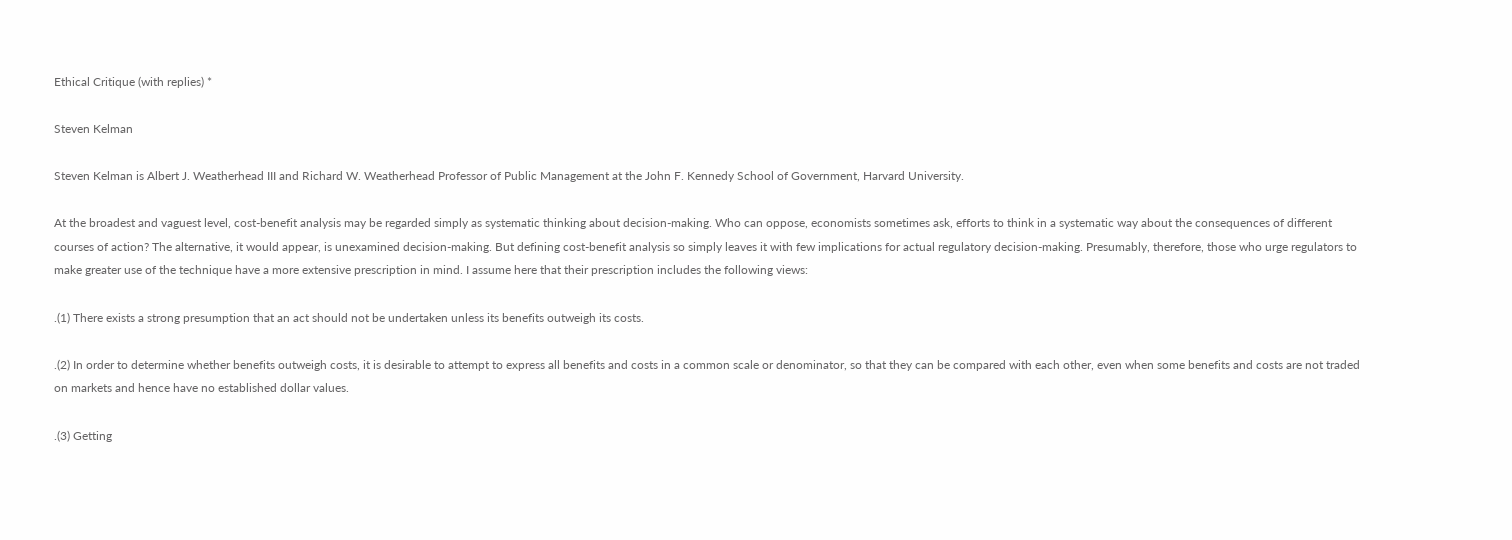Ethical Critique (with replies) *

Steven Kelman

Steven Kelman is Albert J. Weatherhead III and Richard W. Weatherhead Professor of Public Management at the John F. Kennedy School of Government, Harvard University.

At the broadest and vaguest level, cost-benefit analysis may be regarded simply as systematic thinking about decision-making. Who can oppose, economists sometimes ask, efforts to think in a systematic way about the consequences of different courses of action? The alternative, it would appear, is unexamined decision-making. But defining cost-benefit analysis so simply leaves it with few implications for actual regulatory decision-making. Presumably, therefore, those who urge regulators to make greater use of the technique have a more extensive prescription in mind. I assume here that their prescription includes the following views:

.(1) There exists a strong presumption that an act should not be undertaken unless its benefits outweigh its costs.

.(2) In order to determine whether benefits outweigh costs, it is desirable to attempt to express all benefits and costs in a common scale or denominator, so that they can be compared with each other, even when some benefits and costs are not traded on markets and hence have no established dollar values.

.(3) Getting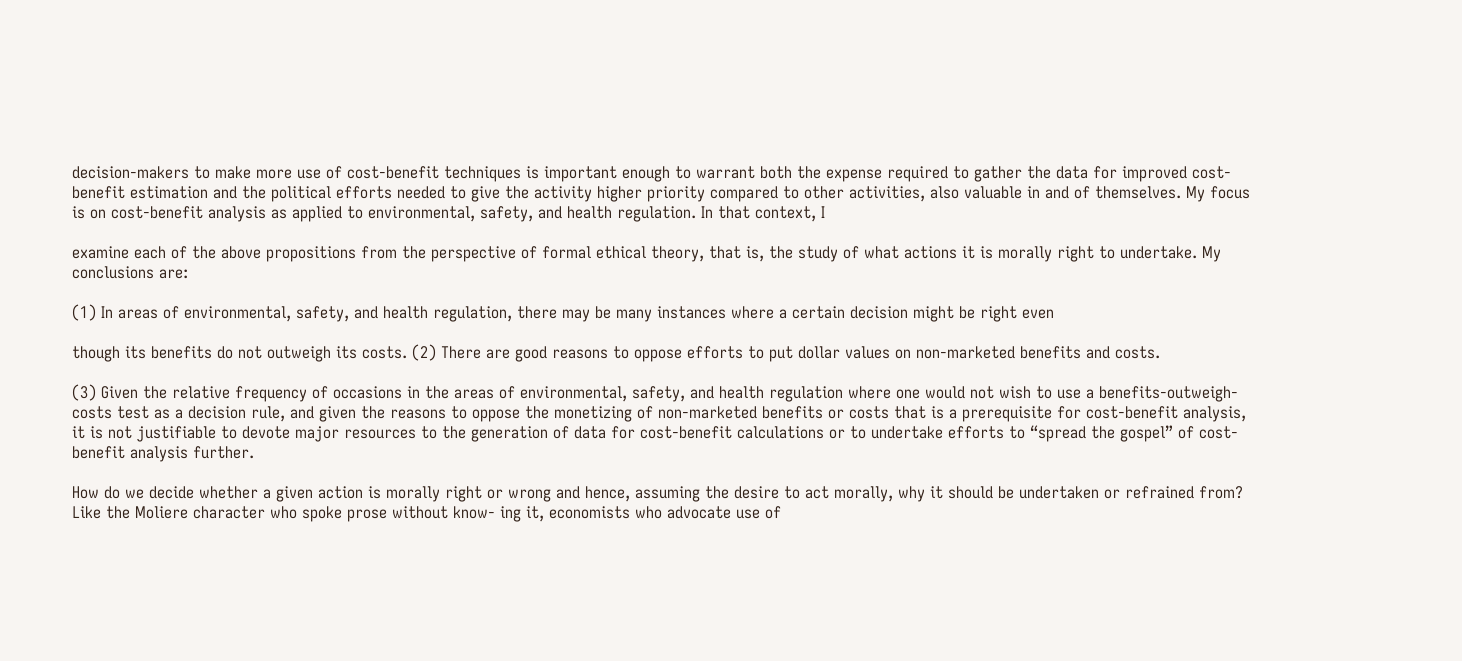decision-makers to make more use of cost-benefit techniques is important enough to warrant both the expense required to gather the data for improved cost-benefit estimation and the political efforts needed to give the activity higher priority compared to other activities, also valuable in and of themselves. My focus is on cost-benefit analysis as applied to environmental, safety, and health regulation. In that context, I

examine each of the above propositions from the perspective of formal ethical theory, that is, the study of what actions it is morally right to undertake. My conclusions are:

(1) In areas of environmental, safety, and health regulation, there may be many instances where a certain decision might be right even

though its benefits do not outweigh its costs. (2) There are good reasons to oppose efforts to put dollar values on non-marketed benefits and costs.

(3) Given the relative frequency of occasions in the areas of environmental, safety, and health regulation where one would not wish to use a benefits-outweigh-costs test as a decision rule, and given the reasons to oppose the monetizing of non-marketed benefits or costs that is a prerequisite for cost-benefit analysis, it is not justifiable to devote major resources to the generation of data for cost-benefit calculations or to undertake efforts to “spread the gospel” of cost-benefit analysis further.

How do we decide whether a given action is morally right or wrong and hence, assuming the desire to act morally, why it should be undertaken or refrained from? Like the Moliere character who spoke prose without know- ing it, economists who advocate use of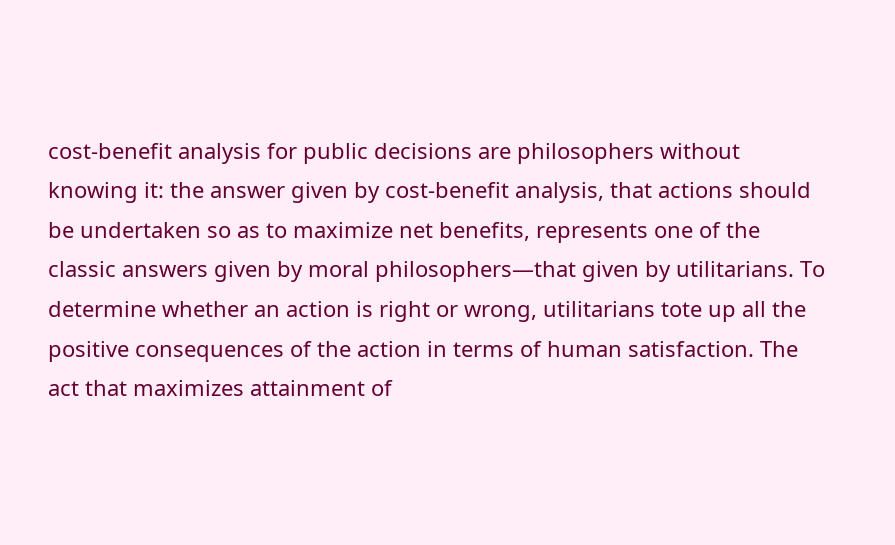cost-benefit analysis for public decisions are philosophers without knowing it: the answer given by cost-benefit analysis, that actions should be undertaken so as to maximize net benefits, represents one of the classic answers given by moral philosophers—that given by utilitarians. To determine whether an action is right or wrong, utilitarians tote up all the positive consequences of the action in terms of human satisfaction. The act that maximizes attainment of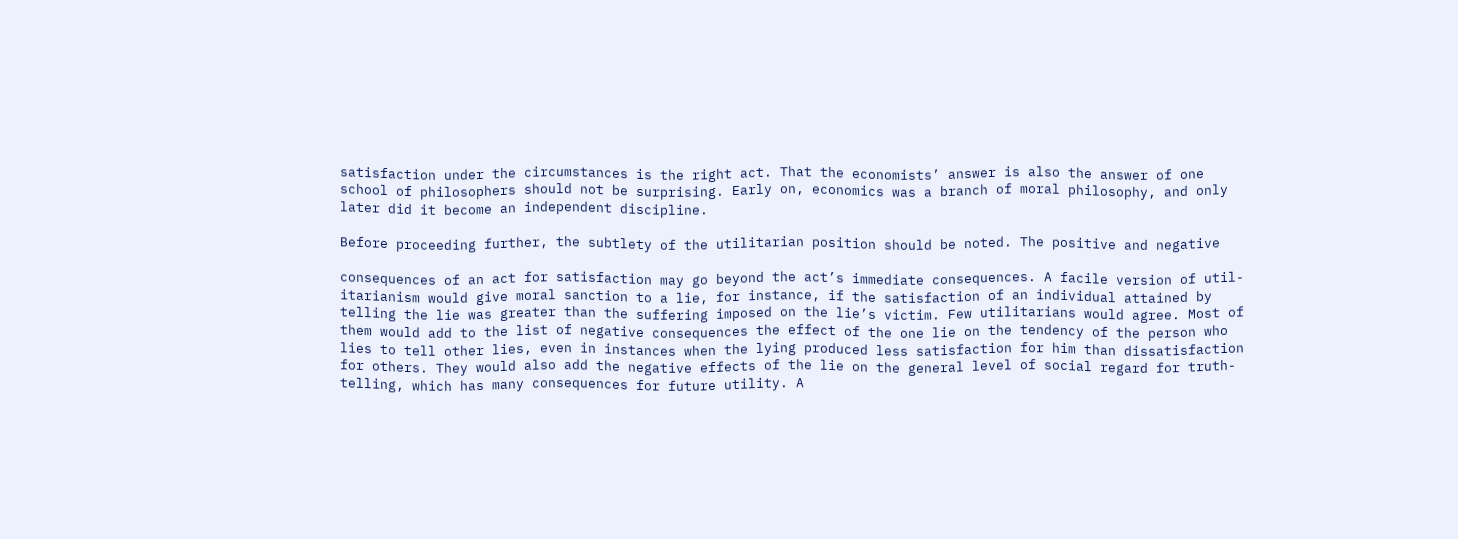satisfaction under the circumstances is the right act. That the economists’ answer is also the answer of one school of philosophers should not be surprising. Early on, economics was a branch of moral philosophy, and only later did it become an independent discipline.

Before proceeding further, the subtlety of the utilitarian position should be noted. The positive and negative

consequences of an act for satisfaction may go beyond the act’s immediate consequences. A facile version of util- itarianism would give moral sanction to a lie, for instance, if the satisfaction of an individual attained by telling the lie was greater than the suffering imposed on the lie’s victim. Few utilitarians would agree. Most of them would add to the list of negative consequences the effect of the one lie on the tendency of the person who lies to tell other lies, even in instances when the lying produced less satisfaction for him than dissatisfaction for others. They would also add the negative effects of the lie on the general level of social regard for truth-telling, which has many consequences for future utility. A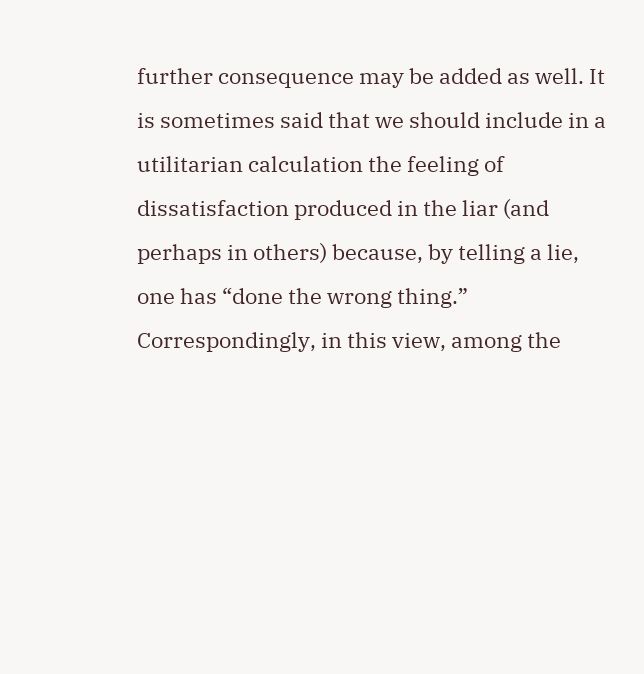further consequence may be added as well. It is sometimes said that we should include in a utilitarian calculation the feeling of dissatisfaction produced in the liar (and perhaps in others) because, by telling a lie, one has “done the wrong thing.” Correspondingly, in this view, among the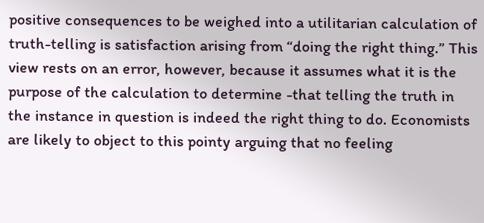positive consequences to be weighed into a utilitarian calculation of truth-telling is satisfaction arising from “doing the right thing.” This view rests on an error, however, because it assumes what it is the purpose of the calculation to determine -that telling the truth in the instance in question is indeed the right thing to do. Economists are likely to object to this pointy arguing that no feeling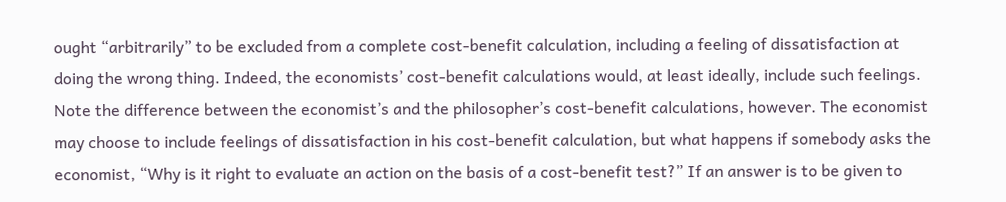ought “arbitrarily” to be excluded from a complete cost-benefit calculation, including a feeling of dissatisfaction at doing the wrong thing. Indeed, the economists’ cost-benefit calculations would, at least ideally, include such feelings. Note the difference between the economist’s and the philosopher’s cost-benefit calculations, however. The economist may choose to include feelings of dissatisfaction in his cost-benefit calculation, but what happens if somebody asks the economist, “Why is it right to evaluate an action on the basis of a cost-benefit test?” If an answer is to be given to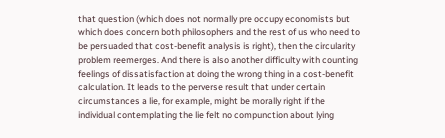that question (which does not normally pre occupy economists but which does concern both philosophers and the rest of us who need to be persuaded that cost-benefit analysis is right), then the circularity problem reemerges. And there is also another difficulty with counting feelings of dissatisfaction at doing the wrong thing in a cost-benefit calculation. It leads to the perverse result that under certain circumstances a lie, for example, might be morally right if the individual contemplating the lie felt no compunction about lying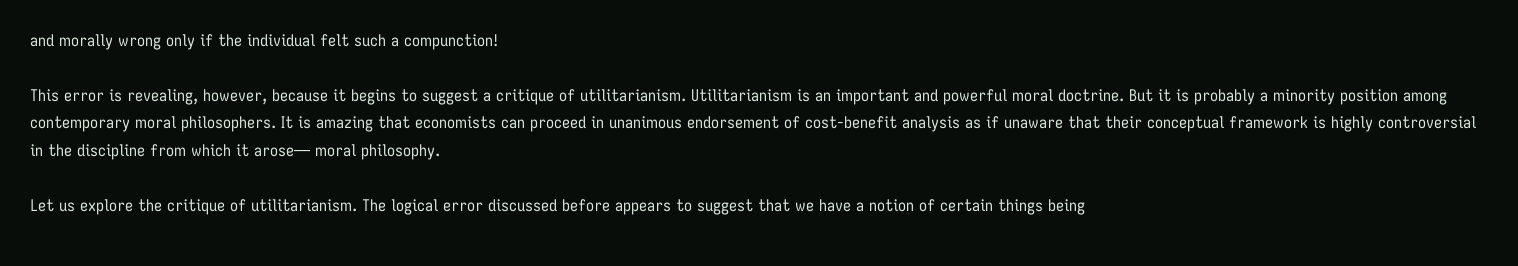and morally wrong only if the individual felt such a compunction!

This error is revealing, however, because it begins to suggest a critique of utilitarianism. Utilitarianism is an important and powerful moral doctrine. But it is probably a minority position among contemporary moral philosophers. It is amazing that economists can proceed in unanimous endorsement of cost-benefit analysis as if unaware that their conceptual framework is highly controversial in the discipline from which it arose— moral philosophy.

Let us explore the critique of utilitarianism. The logical error discussed before appears to suggest that we have a notion of certain things being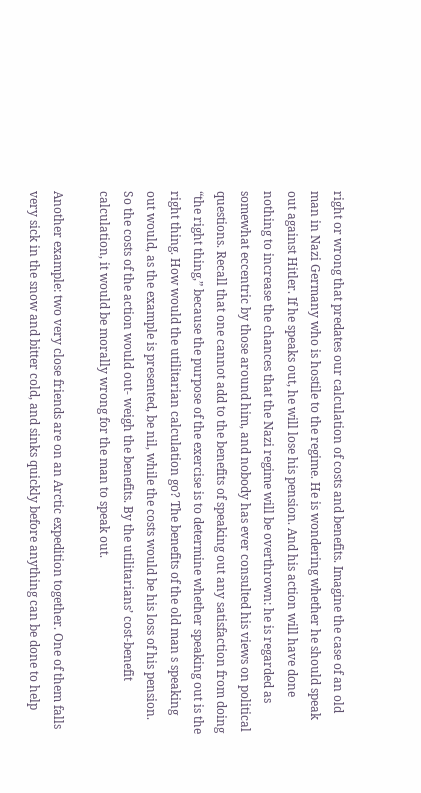right or wrong that predates our calculation of costs and benefits. Imagine the case of an old man in Nazi Germany who is hostile to the regime. He is wondering whether he should speak out against Hitler. If he speaks out, he will lose his pension. And his action will have done nothing to increase the chances that the Nazi regime will be overthrown: he is regarded as somewhat eccentric by those around him, and nobody has ever consulted his views on political questions. Recall that one cannot add to the benefits of speaking out any satisfaction from doing “the right thing,” because the purpose of the exercise is to determine whether speaking out is the right thing. How would the utilitarian calculation go? The benefits of the old man s speaking out would, as the example is presented, be nil, while the costs would be his loss of his pension. So the costs of the action would out- weigh the benefits. By the utilitarians’ cost-benefit calculation, it would be morally wrong for the man to speak out.

Another example: two very close friends are on an Arctic expedition together. One of them falls very sick in the snow and bitter cold, and sinks quickly before anything can be done to help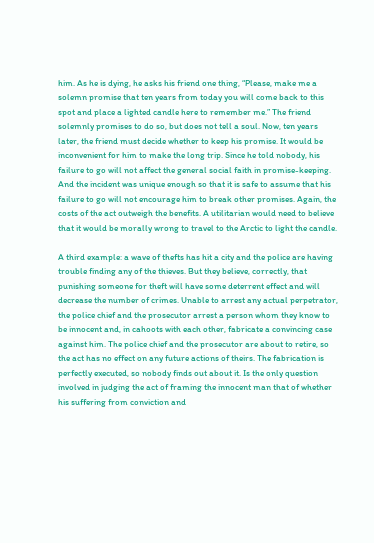him. As he is dying, he asks his friend one thing, “Please, make me a solemn promise that ten years from today you will come back to this spot and place a lighted candle here to remember me.” The friend solemnly promises to do so, but does not tell a soul. Now, ten years later, the friend must decide whether to keep his promise. It would be inconvenient for him to make the long trip. Since he told nobody, his failure to go will not affect the general social faith in promise-keeping. And the incident was unique enough so that it is safe to assume that his failure to go will not encourage him to break other promises. Again, the costs of the act outweigh the benefits. A utilitarian would need to believe that it would be morally wrong to travel to the Arctic to light the candle.

A third example: a wave of thefts has hit a city and the police are having trouble finding any of the thieves. But they believe, correctly, that punishing someone for theft will have some deterrent effect and will decrease the number of crimes. Unable to arrest any actual perpetrator, the police chief and the prosecutor arrest a person whom they know to be innocent and, in cahoots with each other, fabricate a convincing case against him. The police chief and the prosecutor are about to retire, so the act has no effect on any future actions of theirs. The fabrication is perfectly executed, so nobody finds out about it. Is the only question involved in judging the act of framing the innocent man that of whether his suffering from conviction and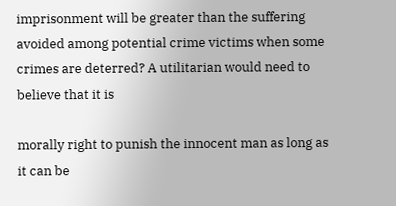imprisonment will be greater than the suffering avoided among potential crime victims when some crimes are deterred? A utilitarian would need to believe that it is

morally right to punish the innocent man as long as it can be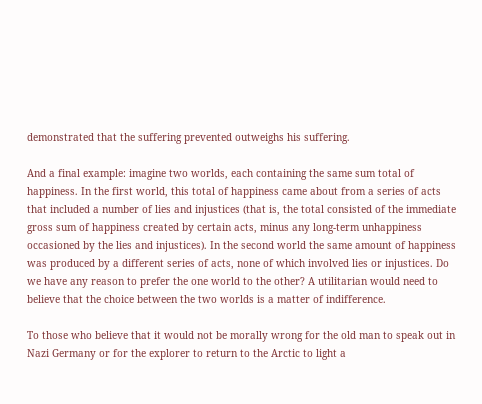demonstrated that the suffering prevented outweighs his suffering.

And a final example: imagine two worlds, each containing the same sum total of happiness. In the first world, this total of happiness came about from a series of acts that included a number of lies and injustices (that is, the total consisted of the immediate gross sum of happiness created by certain acts, minus any long-term unhappiness occasioned by the lies and injustices). In the second world the same amount of happiness was produced by a different series of acts, none of which involved lies or injustices. Do we have any reason to prefer the one world to the other? A utilitarian would need to believe that the choice between the two worlds is a matter of indifference.

To those who believe that it would not be morally wrong for the old man to speak out in Nazi Germany or for the explorer to return to the Arctic to light a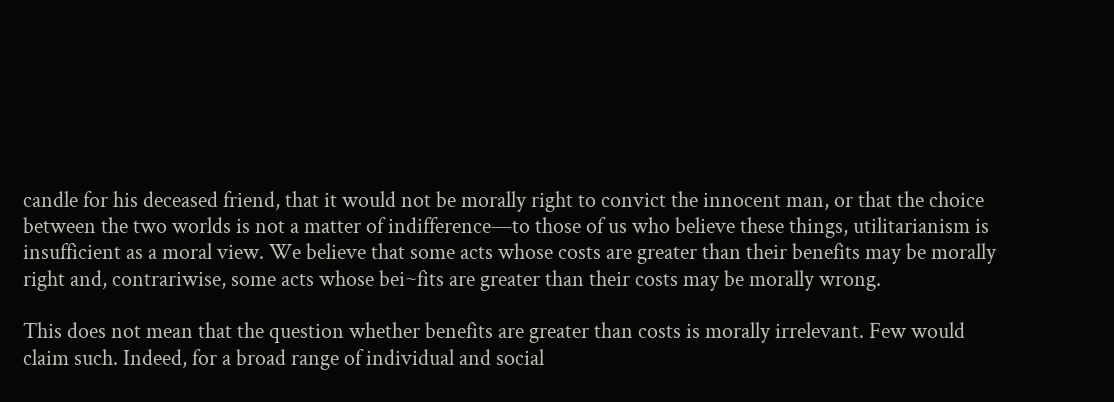candle for his deceased friend, that it would not be morally right to convict the innocent man, or that the choice between the two worlds is not a matter of indifference—to those of us who believe these things, utilitarianism is insufficient as a moral view. We believe that some acts whose costs are greater than their benefits may be morally right and, contrariwise, some acts whose bei~fits are greater than their costs may be morally wrong.

This does not mean that the question whether benefits are greater than costs is morally irrelevant. Few would claim such. Indeed, for a broad range of individual and social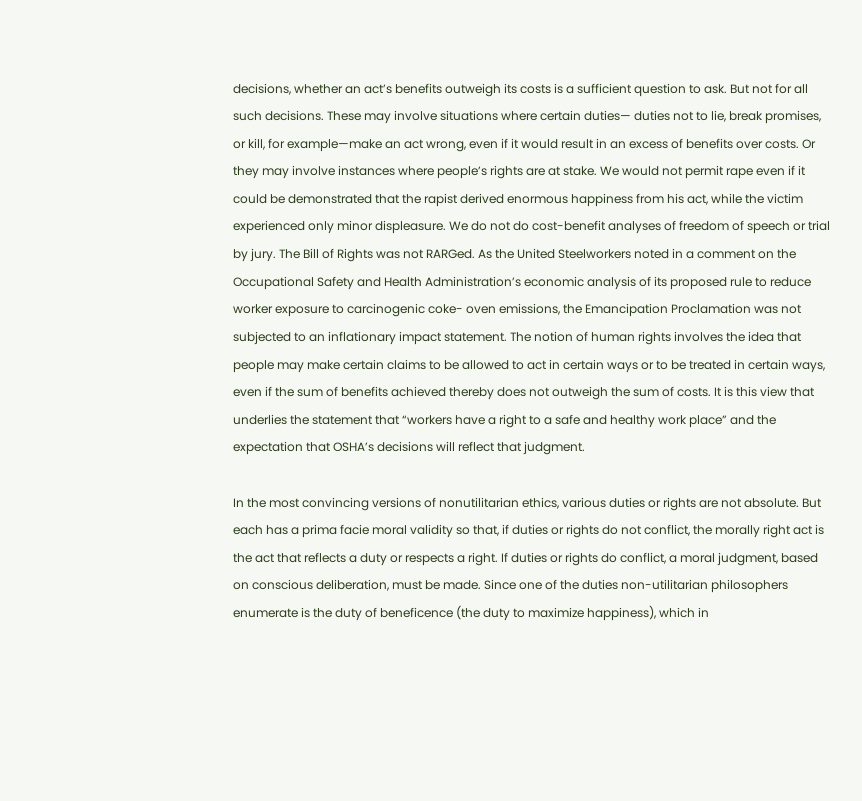decisions, whether an act’s benefits outweigh its costs is a sufficient question to ask. But not for all such decisions. These may involve situations where certain duties— duties not to lie, break promises, or kill, for example—make an act wrong, even if it would result in an excess of benefits over costs. Or they may involve instances where people’s rights are at stake. We would not permit rape even if it could be demonstrated that the rapist derived enormous happiness from his act, while the victim experienced only minor displeasure. We do not do cost-benefit analyses of freedom of speech or trial by jury. The Bill of Rights was not RARGed. As the United Steelworkers noted in a comment on the Occupational Safety and Health Administration’s economic analysis of its proposed rule to reduce worker exposure to carcinogenic coke- oven emissions, the Emancipation Proclamation was not subjected to an inflationary impact statement. The notion of human rights involves the idea that people may make certain claims to be allowed to act in certain ways or to be treated in certain ways, even if the sum of benefits achieved thereby does not outweigh the sum of costs. It is this view that underlies the statement that “workers have a right to a safe and healthy work place” and the expectation that OSHA’s decisions will reflect that judgment.

In the most convincing versions of nonutilitarian ethics, various duties or rights are not absolute. But each has a prima facie moral validity so that, if duties or rights do not conflict, the morally right act is the act that reflects a duty or respects a right. If duties or rights do conflict, a moral judgment, based on conscious deliberation, must be made. Since one of the duties non-utilitarian philosophers enumerate is the duty of beneficence (the duty to maximize happiness), which in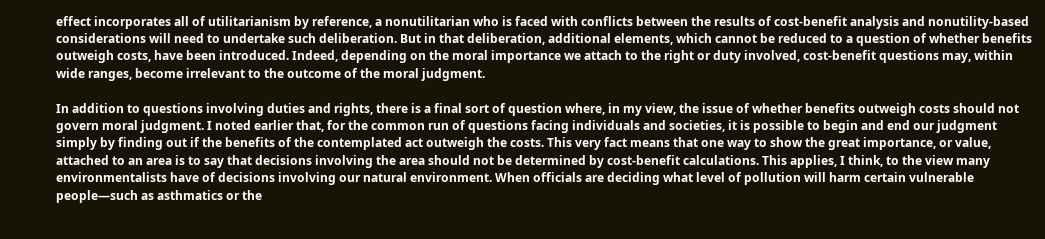effect incorporates all of utilitarianism by reference, a nonutilitarian who is faced with conflicts between the results of cost-benefit analysis and nonutility-based considerations will need to undertake such deliberation. But in that deliberation, additional elements, which cannot be reduced to a question of whether benefits outweigh costs, have been introduced. Indeed, depending on the moral importance we attach to the right or duty involved, cost-benefit questions may, within wide ranges, become irrelevant to the outcome of the moral judgment.

In addition to questions involving duties and rights, there is a final sort of question where, in my view, the issue of whether benefits outweigh costs should not govern moral judgment. I noted earlier that, for the common run of questions facing individuals and societies, it is possible to begin and end our judgment simply by finding out if the benefits of the contemplated act outweigh the costs. This very fact means that one way to show the great importance, or value, attached to an area is to say that decisions involving the area should not be determined by cost-benefit calculations. This applies, I think, to the view many environmentalists have of decisions involving our natural environment. When officials are deciding what level of pollution will harm certain vulnerable people—such as asthmatics or the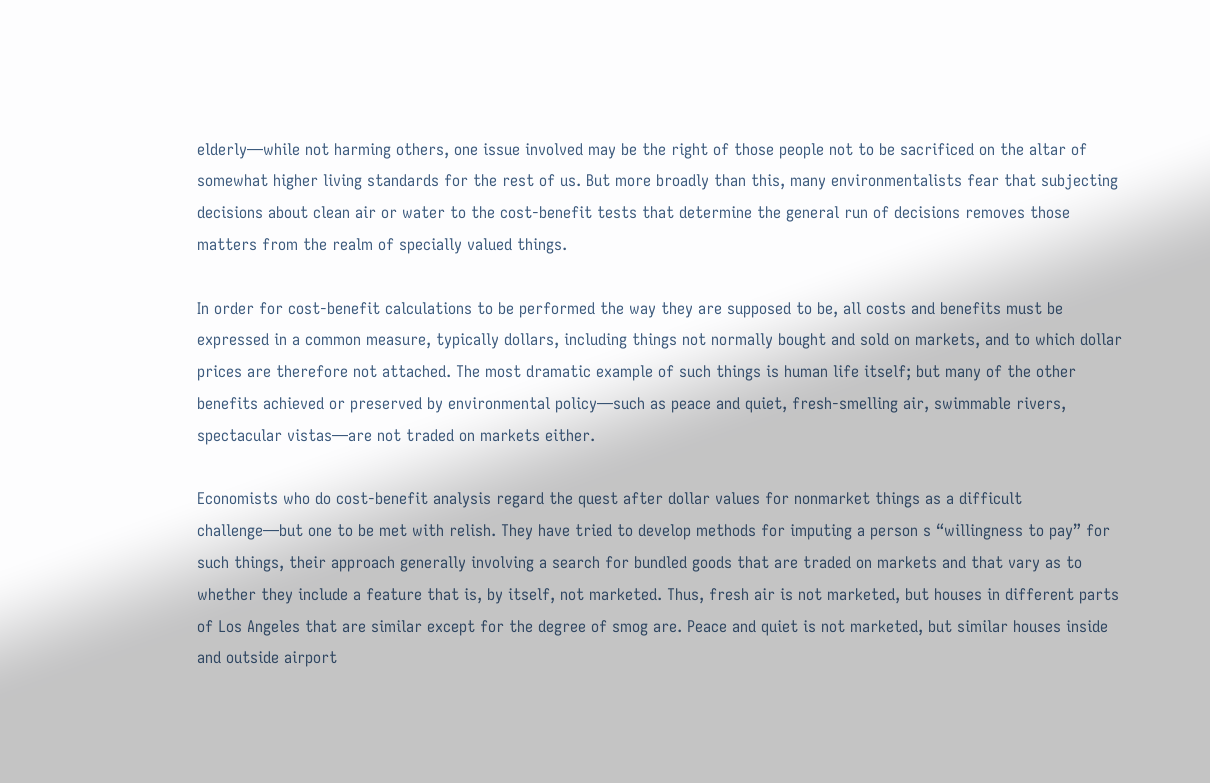elderly—while not harming others, one issue involved may be the right of those people not to be sacrificed on the altar of somewhat higher living standards for the rest of us. But more broadly than this, many environmentalists fear that subjecting decisions about clean air or water to the cost-benefit tests that determine the general run of decisions removes those matters from the realm of specially valued things.

In order for cost-benefit calculations to be performed the way they are supposed to be, all costs and benefits must be expressed in a common measure, typically dollars, including things not normally bought and sold on markets, and to which dollar prices are therefore not attached. The most dramatic example of such things is human life itself; but many of the other benefits achieved or preserved by environmental policy—such as peace and quiet, fresh-smelling air, swimmable rivers, spectacular vistas—are not traded on markets either.

Economists who do cost-benefit analysis regard the quest after dollar values for nonmarket things as a difficult challenge—but one to be met with relish. They have tried to develop methods for imputing a person s “willingness to pay” for such things, their approach generally involving a search for bundled goods that are traded on markets and that vary as to whether they include a feature that is, by itself, not marketed. Thus, fresh air is not marketed, but houses in different parts of Los Angeles that are similar except for the degree of smog are. Peace and quiet is not marketed, but similar houses inside and outside airport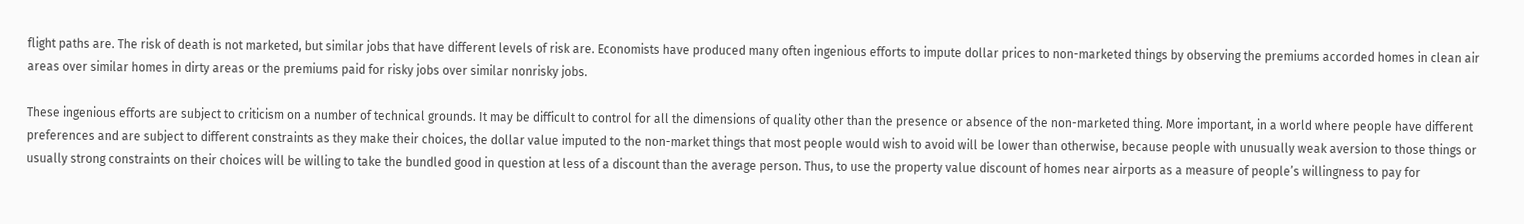flight paths are. The risk of death is not marketed, but similar jobs that have different levels of risk are. Economists have produced many often ingenious efforts to impute dollar prices to non-marketed things by observing the premiums accorded homes in clean air areas over similar homes in dirty areas or the premiums paid for risky jobs over similar nonrisky jobs.

These ingenious efforts are subject to criticism on a number of technical grounds. It may be difficult to control for all the dimensions of quality other than the presence or absence of the non-marketed thing. More important, in a world where people have different preferences and are subject to different constraints as they make their choices, the dollar value imputed to the non-market things that most people would wish to avoid will be lower than otherwise, because people with unusually weak aversion to those things or usually strong constraints on their choices will be willing to take the bundled good in question at less of a discount than the average person. Thus, to use the property value discount of homes near airports as a measure of people’s willingness to pay for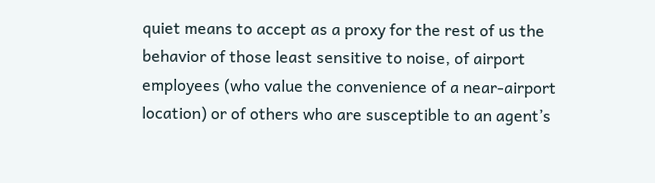quiet means to accept as a proxy for the rest of us the behavior of those least sensitive to noise, of airport employees (who value the convenience of a near-airport location) or of others who are susceptible to an agent’s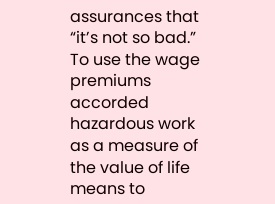assurances that “it’s not so bad.” To use the wage premiums accorded hazardous work as a measure of the value of life means to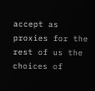accept as proxies for the rest of us the choices of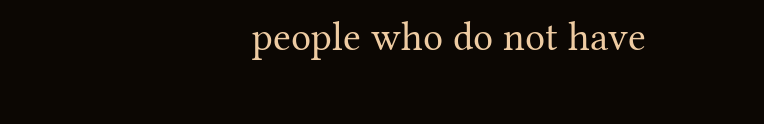people who do not have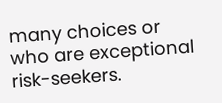many choices or who are exceptional risk-seekers.